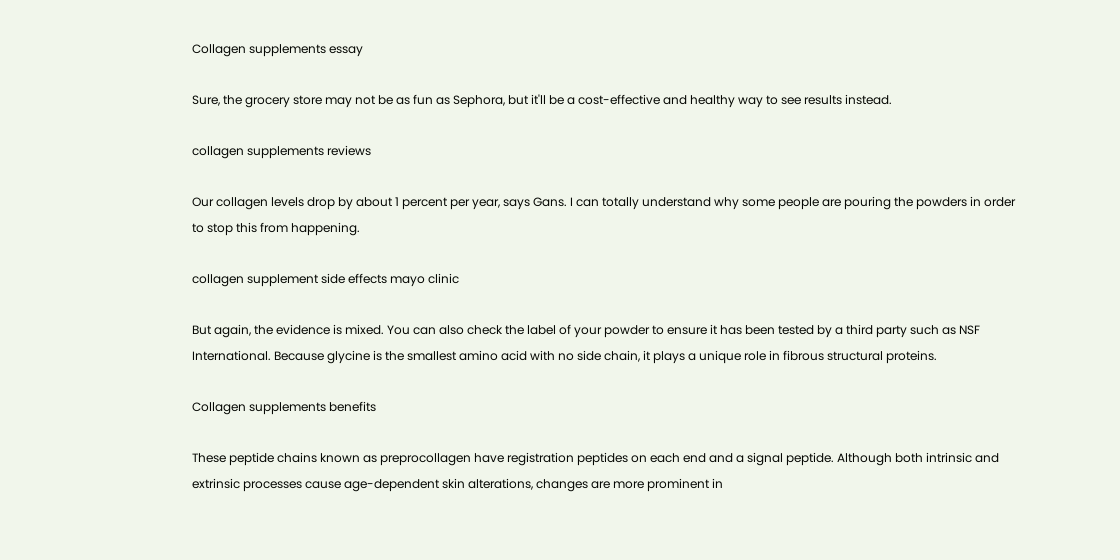Collagen supplements essay

Sure, the grocery store may not be as fun as Sephora, but it'll be a cost-effective and healthy way to see results instead.

collagen supplements reviews

Our collagen levels drop by about 1 percent per year, says Gans. I can totally understand why some people are pouring the powders in order to stop this from happening.

collagen supplement side effects mayo clinic

But again, the evidence is mixed. You can also check the label of your powder to ensure it has been tested by a third party such as NSF International. Because glycine is the smallest amino acid with no side chain, it plays a unique role in fibrous structural proteins.

Collagen supplements benefits

These peptide chains known as preprocollagen have registration peptides on each end and a signal peptide. Although both intrinsic and extrinsic processes cause age-dependent skin alterations, changes are more prominent in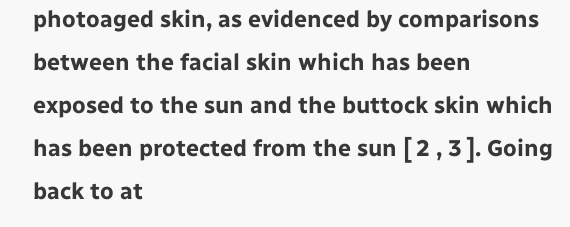photoaged skin, as evidenced by comparisons between the facial skin which has been exposed to the sun and the buttock skin which has been protected from the sun [ 2 , 3 ]. Going back to at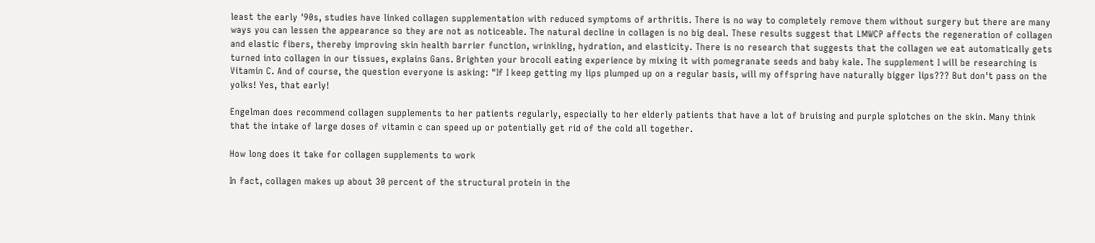least the early '90s, studies have linked collagen supplementation with reduced symptoms of arthritis. There is no way to completely remove them without surgery but there are many ways you can lessen the appearance so they are not as noticeable. The natural decline in collagen is no big deal. These results suggest that LMWCP affects the regeneration of collagen and elastic fibers, thereby improving skin health barrier function, wrinkling, hydration, and elasticity. There is no research that suggests that the collagen we eat automatically gets turned into collagen in our tissues, explains Gans. Brighten your brocoli eating experience by mixing it with pomegranate seeds and baby kale. The supplement I will be researching is Vitamin C. And of course, the question everyone is asking: "If I keep getting my lips plumped up on a regular basis, will my offspring have naturally bigger lips??? But don't pass on the yolks! Yes, that early!

Engelman does recommend collagen supplements to her patients regularly, especially to her elderly patients that have a lot of bruising and purple splotches on the skin. Many think that the intake of large doses of vitamin c can speed up or potentially get rid of the cold all together.

How long does it take for collagen supplements to work

In fact, collagen makes up about 30 percent of the structural protein in the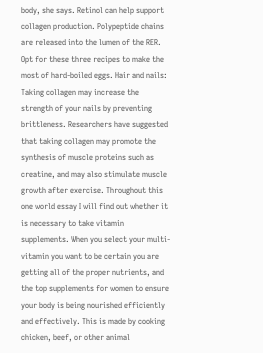body, she says. Retinol can help support collagen production. Polypeptide chains are released into the lumen of the RER. Opt for these three recipes to make the most of hard-boiled eggs. Hair and nails: Taking collagen may increase the strength of your nails by preventing brittleness. Researchers have suggested that taking collagen may promote the synthesis of muscle proteins such as creatine, and may also stimulate muscle growth after exercise. Throughout this one world essay I will find out whether it is necessary to take vitamin supplements. When you select your multi-vitamin you want to be certain you are getting all of the proper nutrients, and the top supplements for women to ensure your body is being nourished efficiently and effectively. This is made by cooking chicken, beef, or other animal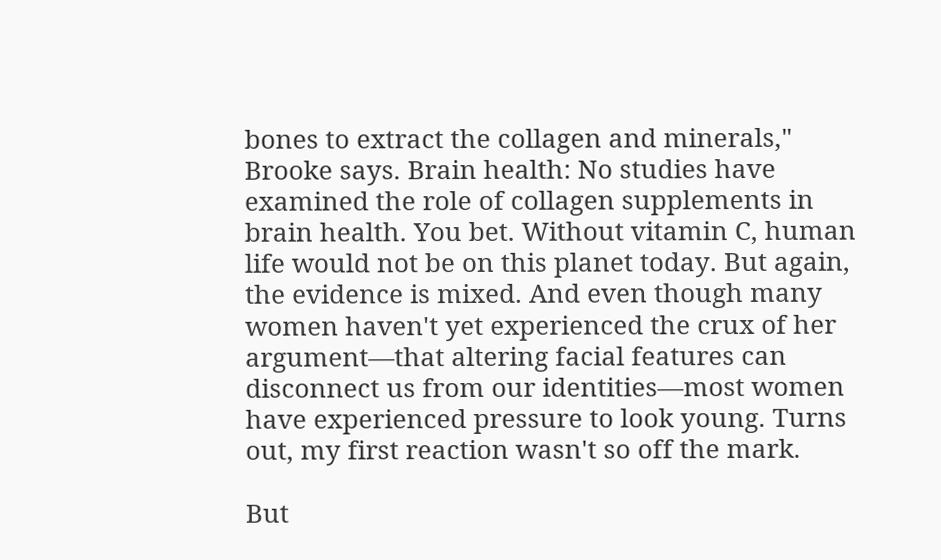bones to extract the collagen and minerals," Brooke says. Brain health: No studies have examined the role of collagen supplements in brain health. You bet. Without vitamin C, human life would not be on this planet today. But again, the evidence is mixed. And even though many women haven't yet experienced the crux of her argument—that altering facial features can disconnect us from our identities—most women have experienced pressure to look young. Turns out, my first reaction wasn't so off the mark.

But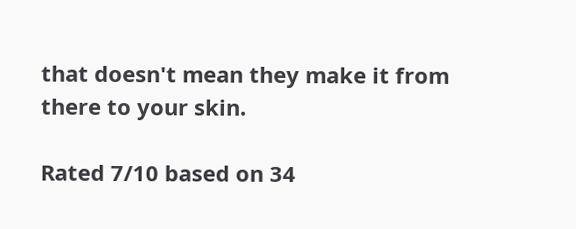that doesn't mean they make it from there to your skin.

Rated 7/10 based on 34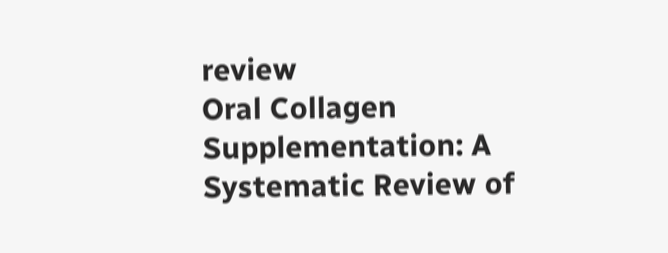review
Oral Collagen Supplementation: A Systematic Review of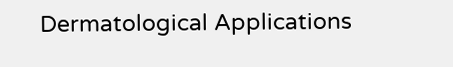Dermatological Applications